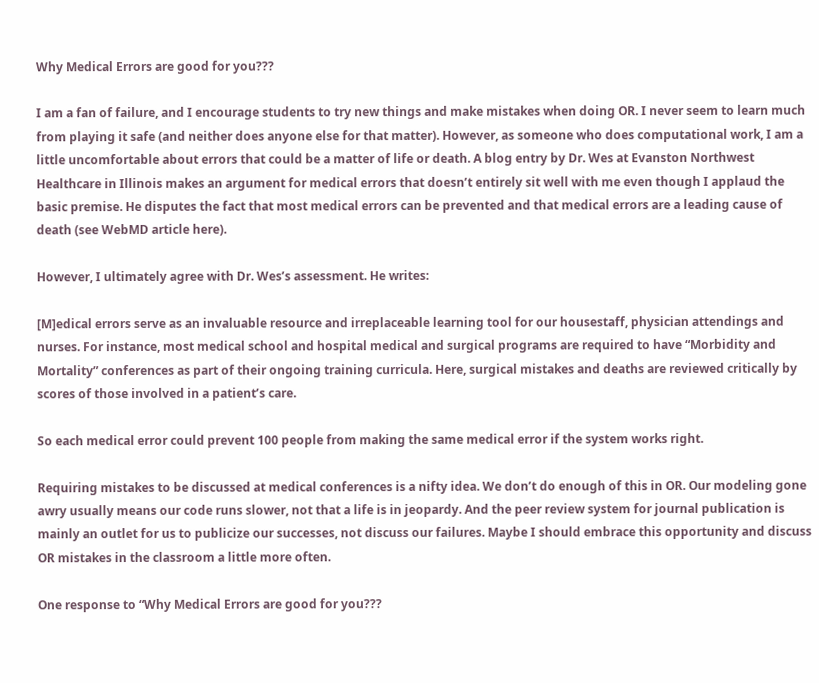Why Medical Errors are good for you???

I am a fan of failure, and I encourage students to try new things and make mistakes when doing OR. I never seem to learn much from playing it safe (and neither does anyone else for that matter). However, as someone who does computational work, I am a little uncomfortable about errors that could be a matter of life or death. A blog entry by Dr. Wes at Evanston Northwest Healthcare in Illinois makes an argument for medical errors that doesn’t entirely sit well with me even though I applaud the basic premise. He disputes the fact that most medical errors can be prevented and that medical errors are a leading cause of death (see WebMD article here).

However, I ultimately agree with Dr. Wes’s assessment. He writes:

[M]edical errors serve as an invaluable resource and irreplaceable learning tool for our housestaff, physician attendings and nurses. For instance, most medical school and hospital medical and surgical programs are required to have “Morbidity and Mortality” conferences as part of their ongoing training curricula. Here, surgical mistakes and deaths are reviewed critically by scores of those involved in a patient’s care.

So each medical error could prevent 100 people from making the same medical error if the system works right.

Requiring mistakes to be discussed at medical conferences is a nifty idea. We don’t do enough of this in OR. Our modeling gone awry usually means our code runs slower, not that a life is in jeopardy. And the peer review system for journal publication is mainly an outlet for us to publicize our successes, not discuss our failures. Maybe I should embrace this opportunity and discuss OR mistakes in the classroom a little more often.

One response to “Why Medical Errors are good for you???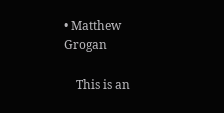• Matthew Grogan

    This is an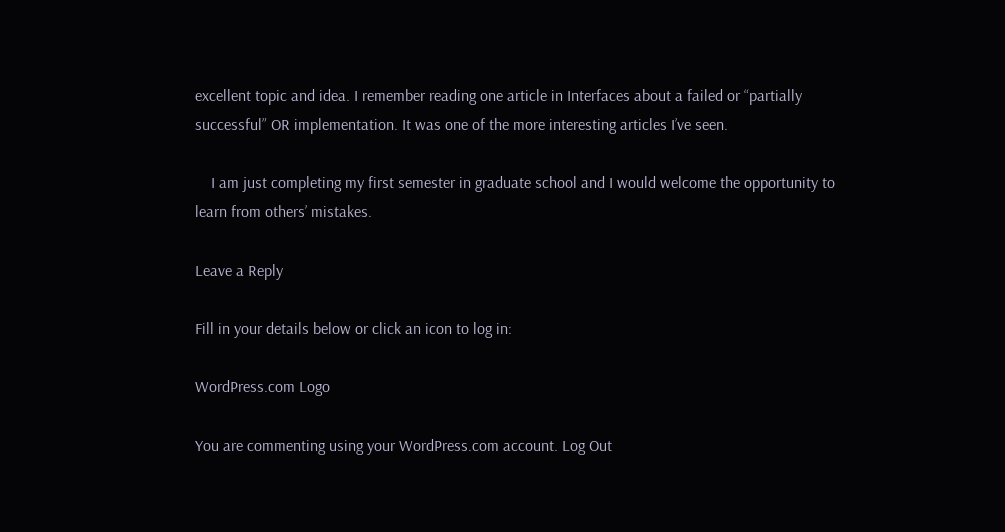excellent topic and idea. I remember reading one article in Interfaces about a failed or “partially successful” OR implementation. It was one of the more interesting articles I’ve seen.

    I am just completing my first semester in graduate school and I would welcome the opportunity to learn from others’ mistakes.

Leave a Reply

Fill in your details below or click an icon to log in:

WordPress.com Logo

You are commenting using your WordPress.com account. Log Out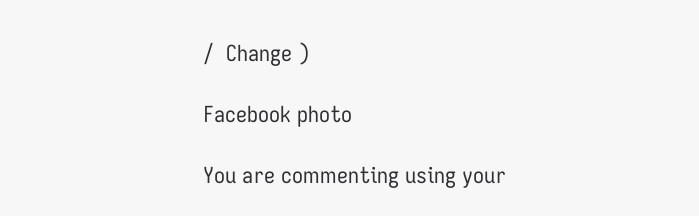/  Change )

Facebook photo

You are commenting using your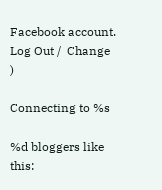Facebook account. Log Out /  Change )

Connecting to %s

%d bloggers like this: